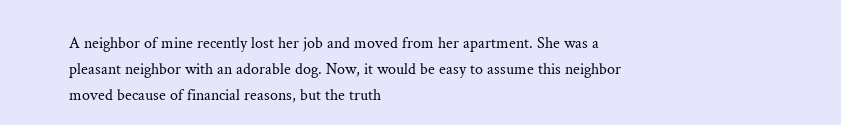A neighbor of mine recently lost her job and moved from her apartment. She was a pleasant neighbor with an adorable dog. Now, it would be easy to assume this neighbor moved because of financial reasons, but the truth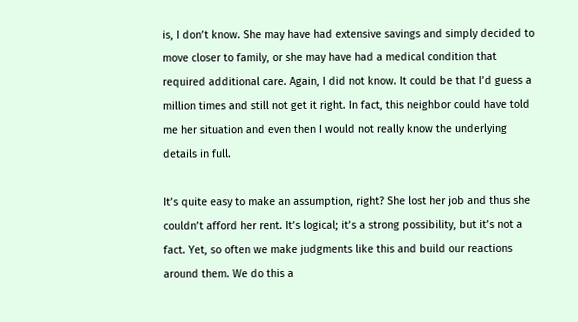is, I don’t know. She may have had extensive savings and simply decided to move closer to family, or she may have had a medical condition that required additional care. Again, I did not know. It could be that I’d guess a million times and still not get it right. In fact, this neighbor could have told me her situation and even then I would not really know the underlying details in full.

It’s quite easy to make an assumption, right? She lost her job and thus she couldn’t afford her rent. It’s logical; it’s a strong possibility, but it’s not a fact. Yet, so often we make judgments like this and build our reactions around them. We do this a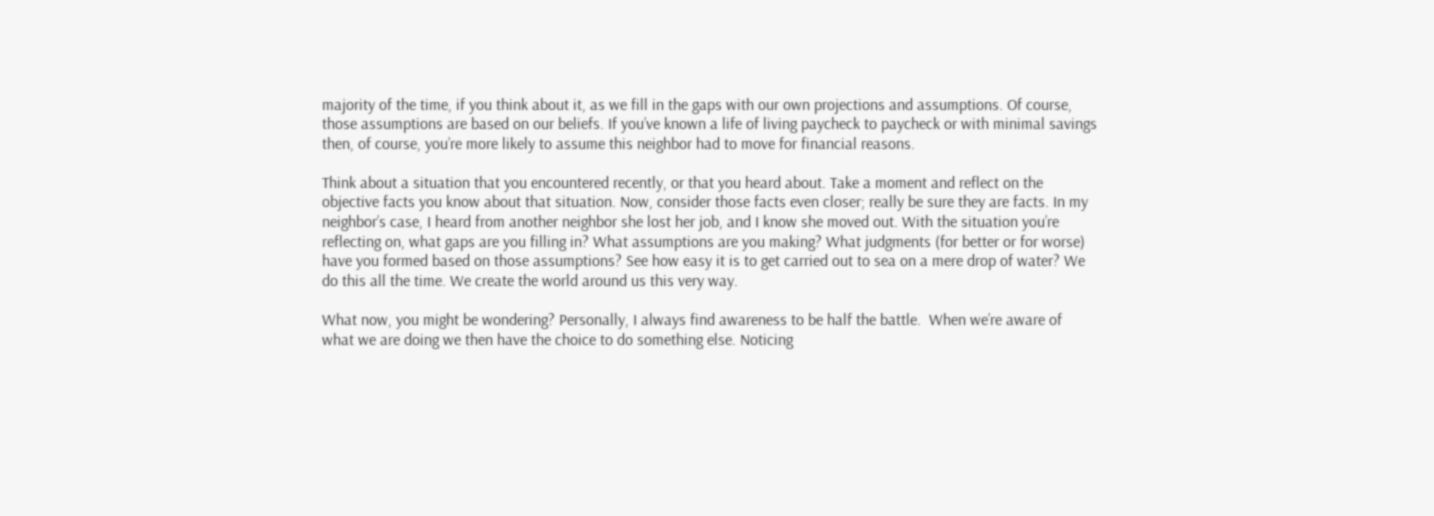majority of the time, if you think about it, as we fill in the gaps with our own projections and assumptions. Of course, those assumptions are based on our beliefs. If you’ve known a life of living paycheck to paycheck or with minimal savings then, of course, you’re more likely to assume this neighbor had to move for financial reasons.

Think about a situation that you encountered recently, or that you heard about. Take a moment and reflect on the objective facts you know about that situation. Now, consider those facts even closer; really be sure they are facts. In my neighbor’s case, I heard from another neighbor she lost her job, and I know she moved out. With the situation you’re reflecting on, what gaps are you filling in? What assumptions are you making? What judgments (for better or for worse) have you formed based on those assumptions? See how easy it is to get carried out to sea on a mere drop of water? We do this all the time. We create the world around us this very way.

What now, you might be wondering? Personally, I always find awareness to be half the battle.  When we’re aware of what we are doing we then have the choice to do something else. Noticing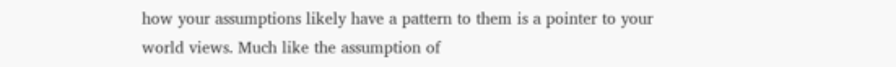how your assumptions likely have a pattern to them is a pointer to your world views. Much like the assumption of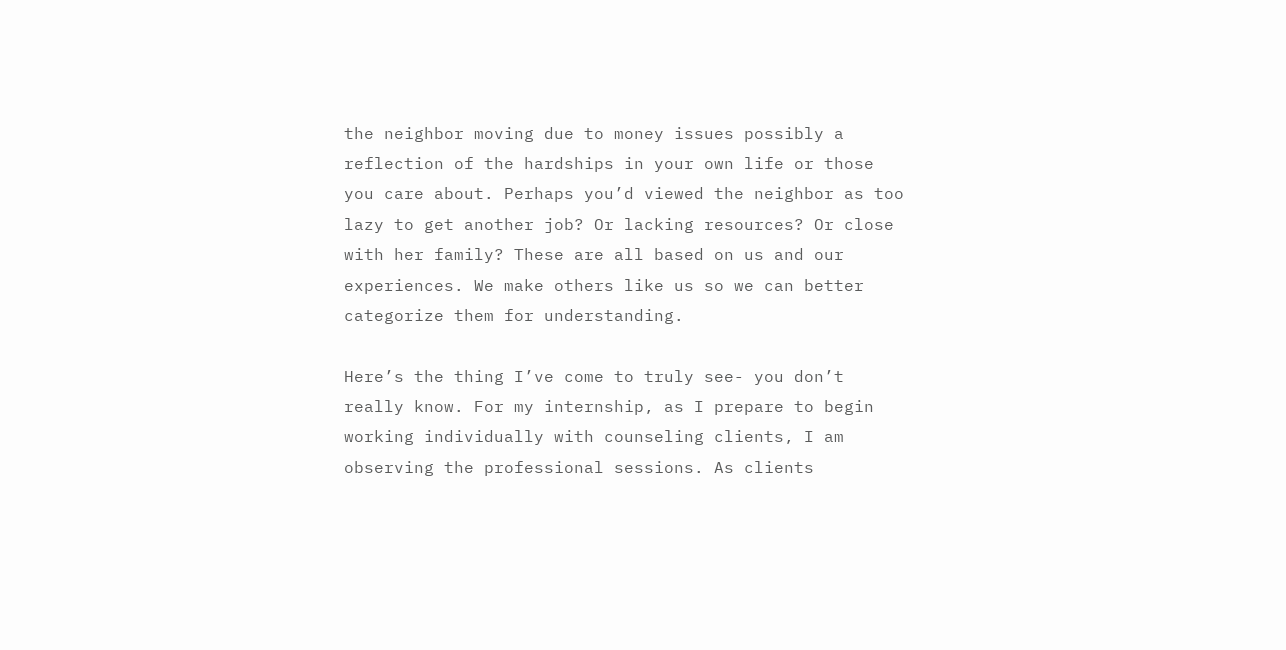the neighbor moving due to money issues possibly a reflection of the hardships in your own life or those you care about. Perhaps you’d viewed the neighbor as too lazy to get another job? Or lacking resources? Or close with her family? These are all based on us and our experiences. We make others like us so we can better categorize them for understanding.

Here’s the thing I’ve come to truly see- you don’t really know. For my internship, as I prepare to begin working individually with counseling clients, I am observing the professional sessions. As clients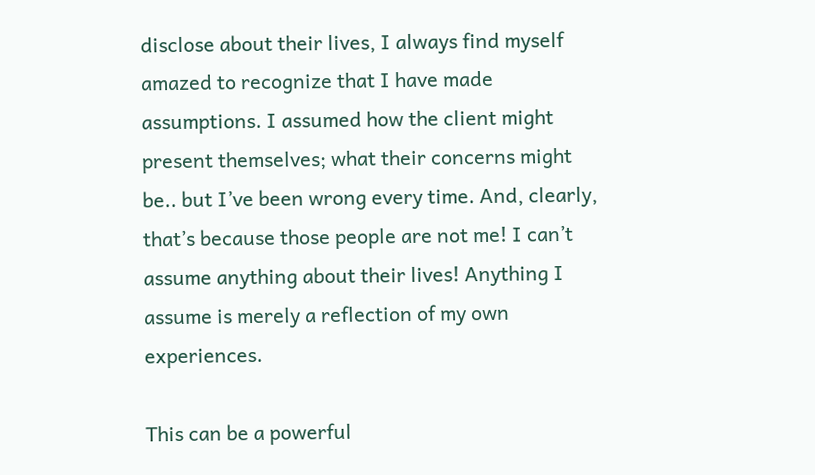disclose about their lives, I always find myself amazed to recognize that I have made assumptions. I assumed how the client might present themselves; what their concerns might be.. but I’ve been wrong every time. And, clearly, that’s because those people are not me! I can’t assume anything about their lives! Anything I assume is merely a reflection of my own experiences.

This can be a powerful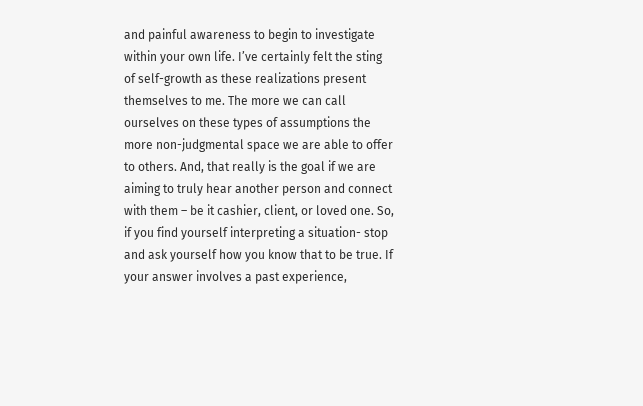and painful awareness to begin to investigate within your own life. I’ve certainly felt the sting of self-growth as these realizations present themselves to me. The more we can call ourselves on these types of assumptions the more non-judgmental space we are able to offer to others. And, that really is the goal if we are aiming to truly hear another person and connect with them – be it cashier, client, or loved one. So, if you find yourself interpreting a situation- stop and ask yourself how you know that to be true. If your answer involves a past experience,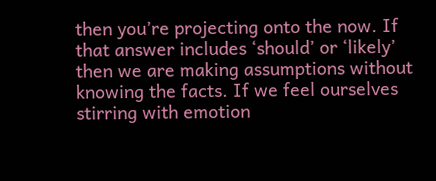then you’re projecting onto the now. If that answer includes ‘should’ or ‘likely’ then we are making assumptions without knowing the facts. If we feel ourselves stirring with emotion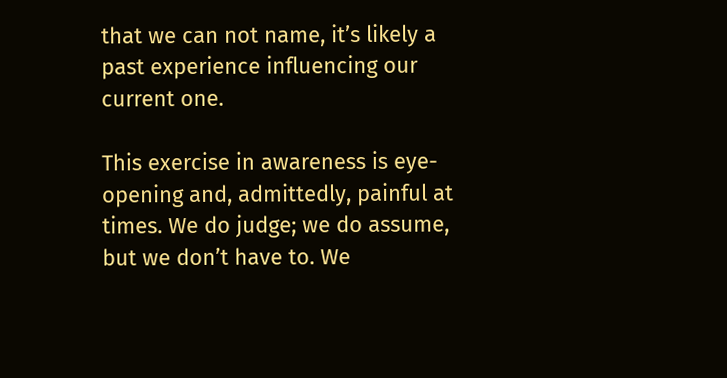that we can not name, it’s likely a past experience influencing our current one.

This exercise in awareness is eye-opening and, admittedly, painful at times. We do judge; we do assume, but we don’t have to. We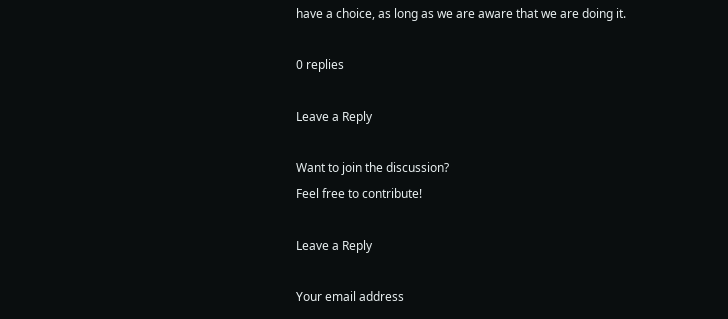have a choice, as long as we are aware that we are doing it.

0 replies

Leave a Reply

Want to join the discussion?
Feel free to contribute!

Leave a Reply

Your email address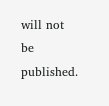will not be published.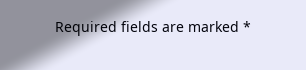Required fields are marked *